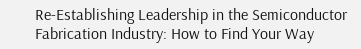Re-Establishing Leadership in the Semiconductor Fabrication Industry: How to Find Your Way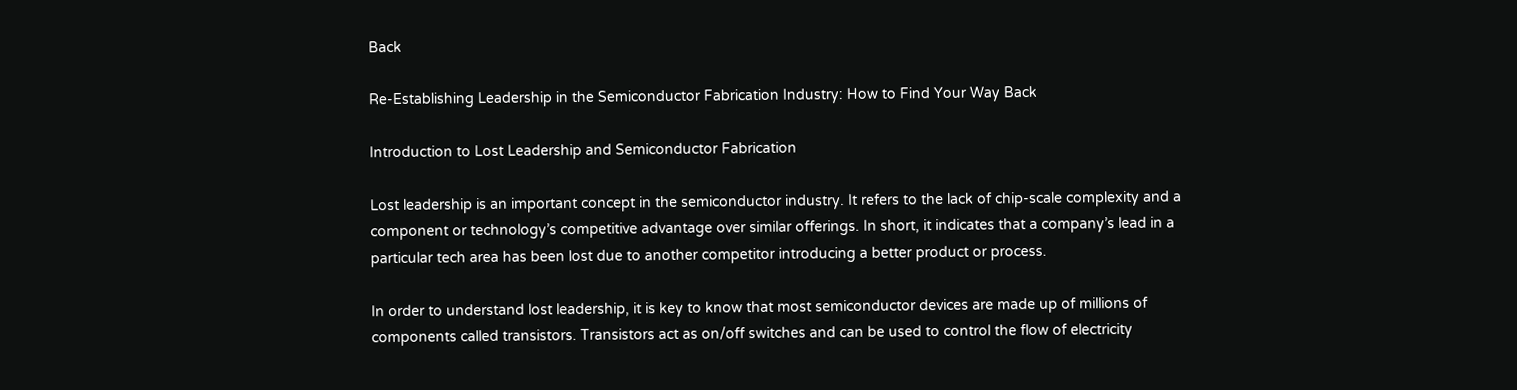Back

Re-Establishing Leadership in the Semiconductor Fabrication Industry: How to Find Your Way Back

Introduction to Lost Leadership and Semiconductor Fabrication

Lost leadership is an important concept in the semiconductor industry. It refers to the lack of chip-scale complexity and a component or technology’s competitive advantage over similar offerings. In short, it indicates that a company’s lead in a particular tech area has been lost due to another competitor introducing a better product or process.

In order to understand lost leadership, it is key to know that most semiconductor devices are made up of millions of components called transistors. Transistors act as on/off switches and can be used to control the flow of electricity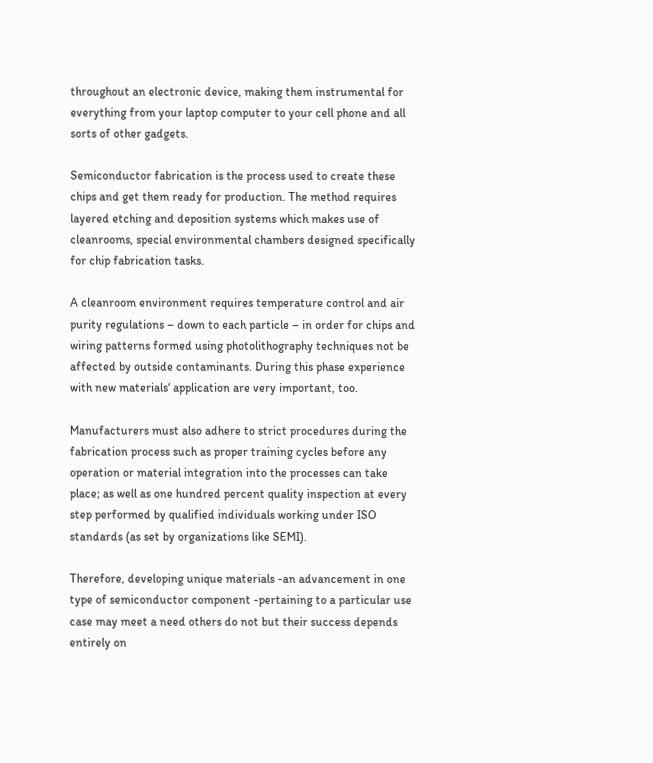throughout an electronic device, making them instrumental for everything from your laptop computer to your cell phone and all sorts of other gadgets.

Semiconductor fabrication is the process used to create these chips and get them ready for production. The method requires layered etching and deposition systems which makes use of cleanrooms, special environmental chambers designed specifically for chip fabrication tasks.

A cleanroom environment requires temperature control and air purity regulations – down to each particle – in order for chips and wiring patterns formed using photolithography techniques not be affected by outside contaminants. During this phase experience with new materials‘ application are very important, too.

Manufacturers must also adhere to strict procedures during the fabrication process such as proper training cycles before any operation or material integration into the processes can take place; as well as one hundred percent quality inspection at every step performed by qualified individuals working under ISO standards (as set by organizations like SEMI).

Therefore, developing unique materials -an advancement in one type of semiconductor component -pertaining to a particular use case may meet a need others do not but their success depends entirely on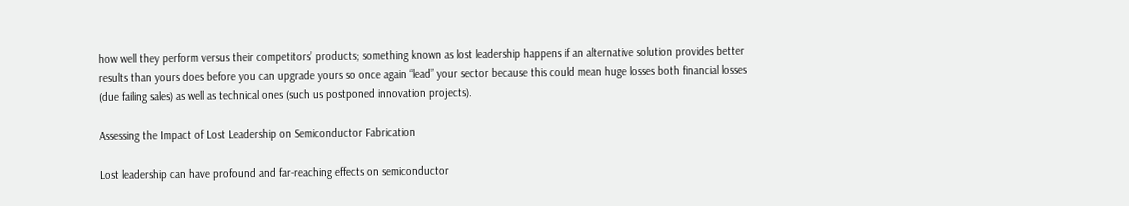how well they perform versus their competitors’ products; something known as lost leadership happens if an alternative solution provides better results than yours does before you can upgrade yours so once again “lead” your sector because this could mean huge losses both financial losses (due failing sales) as well as technical ones (such us postponed innovation projects).

Assessing the Impact of Lost Leadership on Semiconductor Fabrication

Lost leadership can have profound and far-reaching effects on semiconductor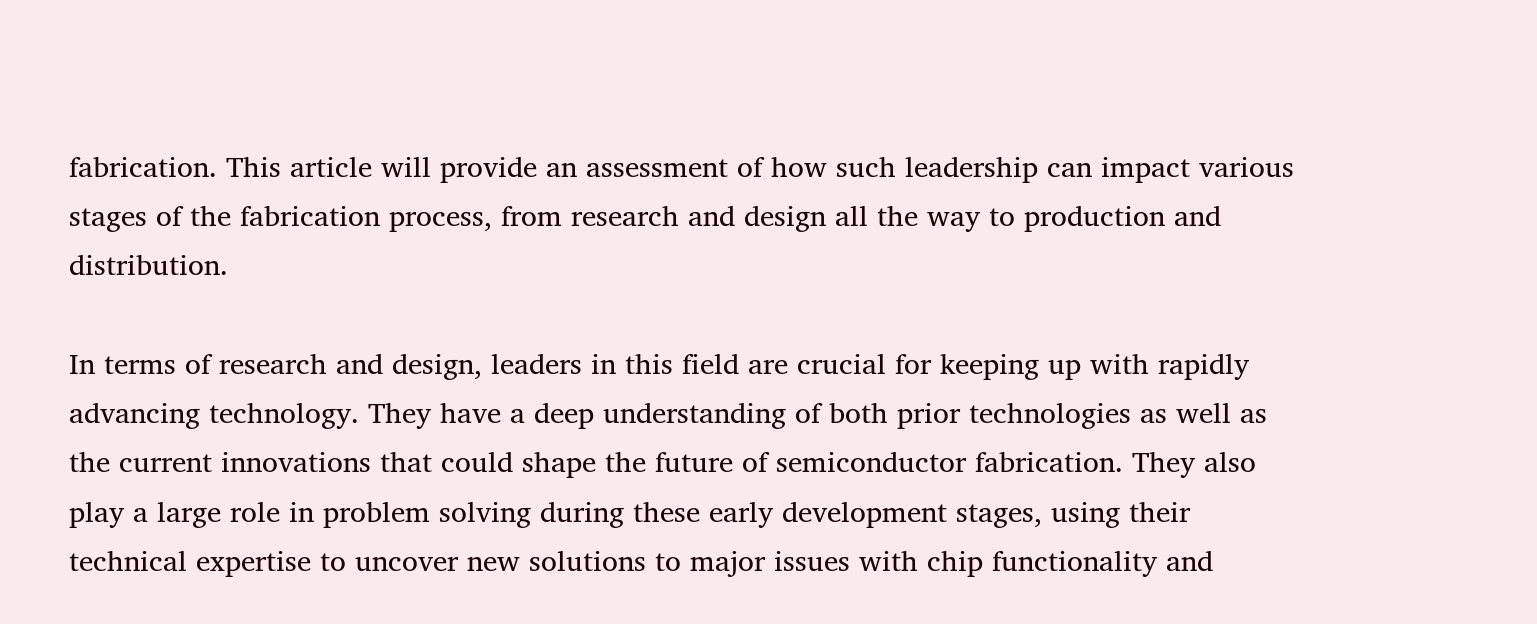fabrication. This article will provide an assessment of how such leadership can impact various stages of the fabrication process, from research and design all the way to production and distribution.

In terms of research and design, leaders in this field are crucial for keeping up with rapidly advancing technology. They have a deep understanding of both prior technologies as well as the current innovations that could shape the future of semiconductor fabrication. They also play a large role in problem solving during these early development stages, using their technical expertise to uncover new solutions to major issues with chip functionality and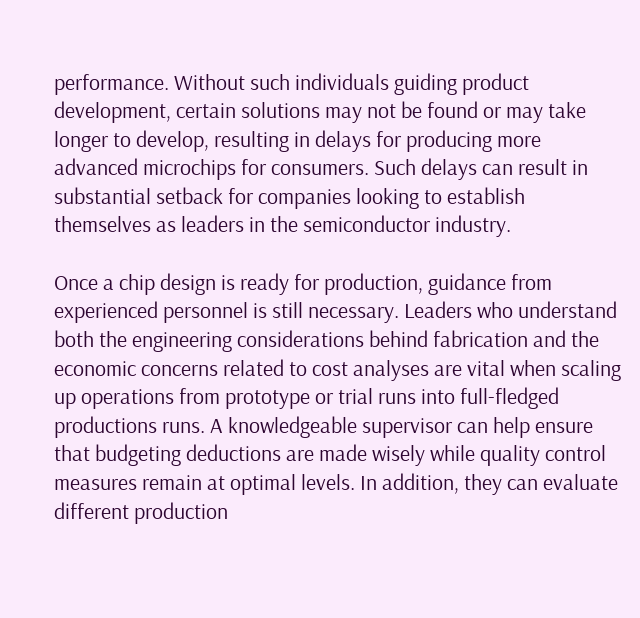performance. Without such individuals guiding product development, certain solutions may not be found or may take longer to develop, resulting in delays for producing more advanced microchips for consumers. Such delays can result in substantial setback for companies looking to establish themselves as leaders in the semiconductor industry.

Once a chip design is ready for production, guidance from experienced personnel is still necessary. Leaders who understand both the engineering considerations behind fabrication and the economic concerns related to cost analyses are vital when scaling up operations from prototype or trial runs into full-fledged productions runs. A knowledgeable supervisor can help ensure that budgeting deductions are made wisely while quality control measures remain at optimal levels. In addition, they can evaluate different production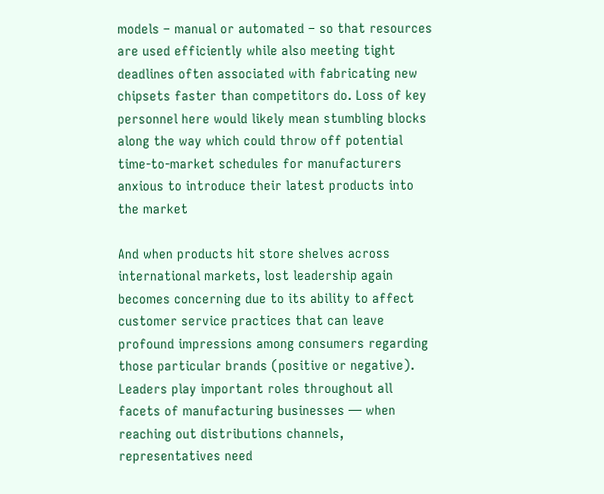models – manual or automated – so that resources are used efficiently while also meeting tight deadlines often associated with fabricating new chipsets faster than competitors do. Loss of key personnel here would likely mean stumbling blocks along the way which could throw off potential time-to-market schedules for manufacturers anxious to introduce their latest products into the market

And when products hit store shelves across international markets, lost leadership again becomes concerning due to its ability to affect customer service practices that can leave profound impressions among consumers regarding those particular brands (positive or negative). Leaders play important roles throughout all facets of manufacturing businesses ― when reaching out distributions channels, representatives need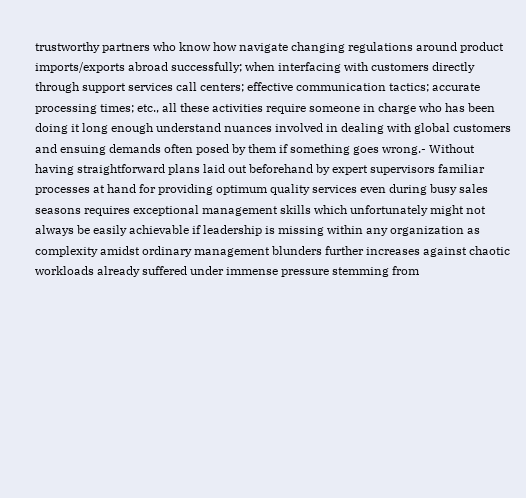trustworthy partners who know how navigate changing regulations around product imports/exports abroad successfully; when interfacing with customers directly through support services call centers; effective communication tactics; accurate processing times; etc., all these activities require someone in charge who has been doing it long enough understand nuances involved in dealing with global customers and ensuing demands often posed by them if something goes wrong.- Without having straightforward plans laid out beforehand by expert supervisors familiar processes at hand for providing optimum quality services even during busy sales seasons requires exceptional management skills which unfortunately might not always be easily achievable if leadership is missing within any organization as complexity amidst ordinary management blunders further increases against chaotic workloads already suffered under immense pressure stemming from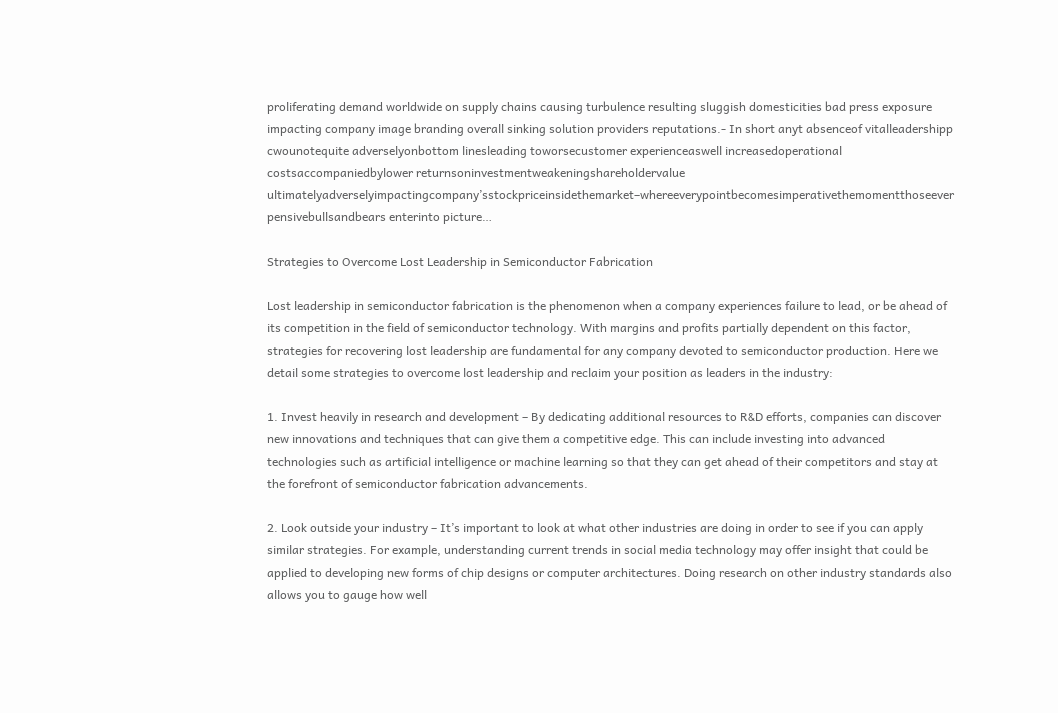proliferating demand worldwide on supply chains causing turbulence resulting sluggish domesticities bad press exposure impacting company image branding overall sinking solution providers reputations.- In short anyt absenceof vitalleadershipp cwounotequite adverselyonbottom linesleading toworsecustomer experienceaswell increasedoperational costsaccompaniedbylower returnsoninvestmentweakeningshareholdervalue ultimatelyadverselyimpactingcompany’sstockpriceinsidethemarket–whereeverypointbecomesimperativethemomentthoseever pensivebullsandbears enterinto picture…

Strategies to Overcome Lost Leadership in Semiconductor Fabrication

Lost leadership in semiconductor fabrication is the phenomenon when a company experiences failure to lead, or be ahead of its competition in the field of semiconductor technology. With margins and profits partially dependent on this factor, strategies for recovering lost leadership are fundamental for any company devoted to semiconductor production. Here we detail some strategies to overcome lost leadership and reclaim your position as leaders in the industry:

1. Invest heavily in research and development – By dedicating additional resources to R&D efforts, companies can discover new innovations and techniques that can give them a competitive edge. This can include investing into advanced technologies such as artificial intelligence or machine learning so that they can get ahead of their competitors and stay at the forefront of semiconductor fabrication advancements.

2. Look outside your industry – It’s important to look at what other industries are doing in order to see if you can apply similar strategies. For example, understanding current trends in social media technology may offer insight that could be applied to developing new forms of chip designs or computer architectures. Doing research on other industry standards also allows you to gauge how well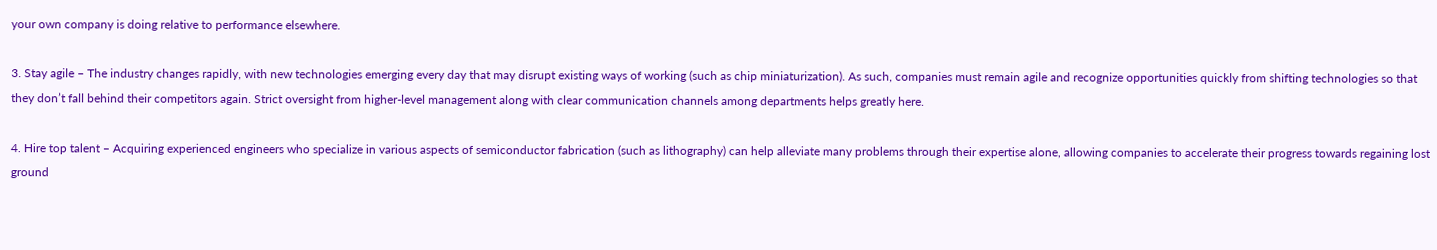your own company is doing relative to performance elsewhere.

3. Stay agile – The industry changes rapidly, with new technologies emerging every day that may disrupt existing ways of working (such as chip miniaturization). As such, companies must remain agile and recognize opportunities quickly from shifting technologies so that they don’t fall behind their competitors again. Strict oversight from higher-level management along with clear communication channels among departments helps greatly here.

4. Hire top talent – Acquiring experienced engineers who specialize in various aspects of semiconductor fabrication (such as lithography) can help alleviate many problems through their expertise alone, allowing companies to accelerate their progress towards regaining lost ground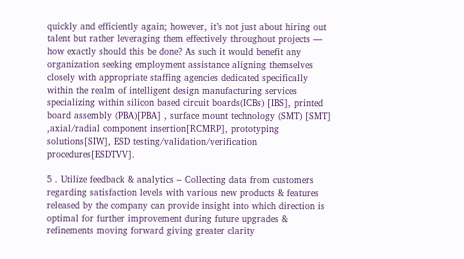quickly and efficiently again; however, it’s not just about hiring out talent but rather leveraging them effectively throughout projects — how exactly should this be done? As such it would benefit any organization seeking employment assistance aligning themselves closely with appropriate staffing agencies dedicated specifically within the realm of intelligent design manufacturing services specializing within silicon based circuit boards(ICBs) [IBS], printed board assembly (PBA)[PBA] , surface mount technology (SMT) [SMT] ,axial/radial component insertion[RCMRP], prototyping solutions[SIW], ESD testing/validation/verification procedures[ESDTVV].

5 . Utilize feedback & analytics – Collecting data from customers regarding satisfaction levels with various new products & features released by the company can provide insight into which direction is optimal for further improvement during future upgrades & refinements moving forward giving greater clarity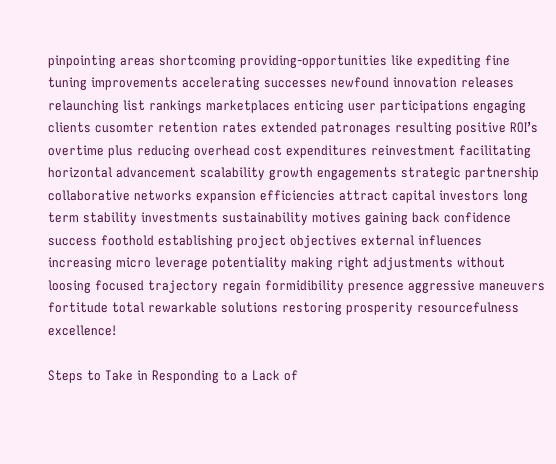pinpointing areas shortcoming providing-opportunities like expediting fine tuning improvements accelerating successes newfound innovation releases relaunching list rankings marketplaces enticing user participations engaging clients cusomter retention rates extended patronages resulting positive ROI’s overtime plus reducing overhead cost expenditures reinvestment facilitating horizontal advancement scalability growth engagements strategic partnership collaborative networks expansion efficiencies attract capital investors long term stability investments sustainability motives gaining back confidence success foothold establishing project objectives external influences increasing micro leverage potentiality making right adjustments without loosing focused trajectory regain formidibility presence aggressive maneuvers fortitude total rewarkable solutions restoring prosperity resourcefulness excellence!

Steps to Take in Responding to a Lack of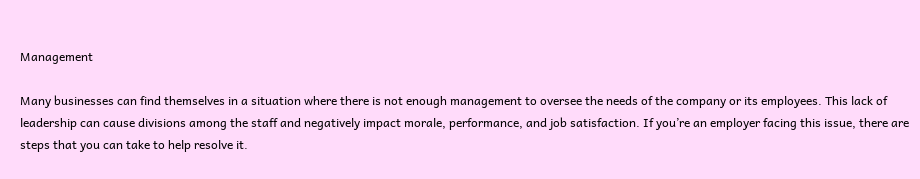Management

Many businesses can find themselves in a situation where there is not enough management to oversee the needs of the company or its employees. This lack of leadership can cause divisions among the staff and negatively impact morale, performance, and job satisfaction. If you’re an employer facing this issue, there are steps that you can take to help resolve it.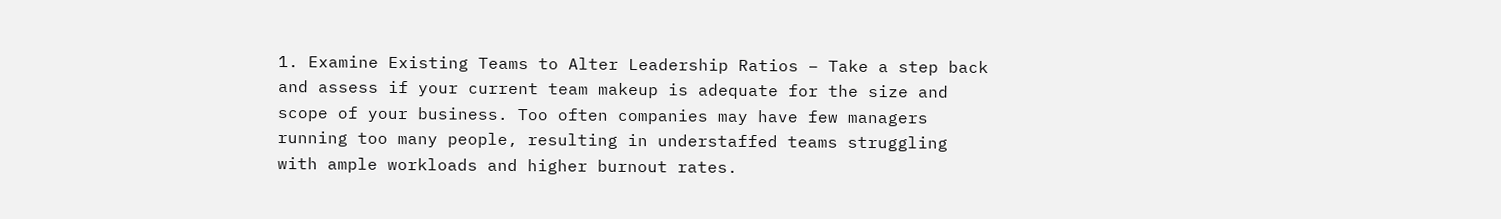1. Examine Existing Teams to Alter Leadership Ratios – Take a step back and assess if your current team makeup is adequate for the size and scope of your business. Too often companies may have few managers running too many people, resulting in understaffed teams struggling with ample workloads and higher burnout rates.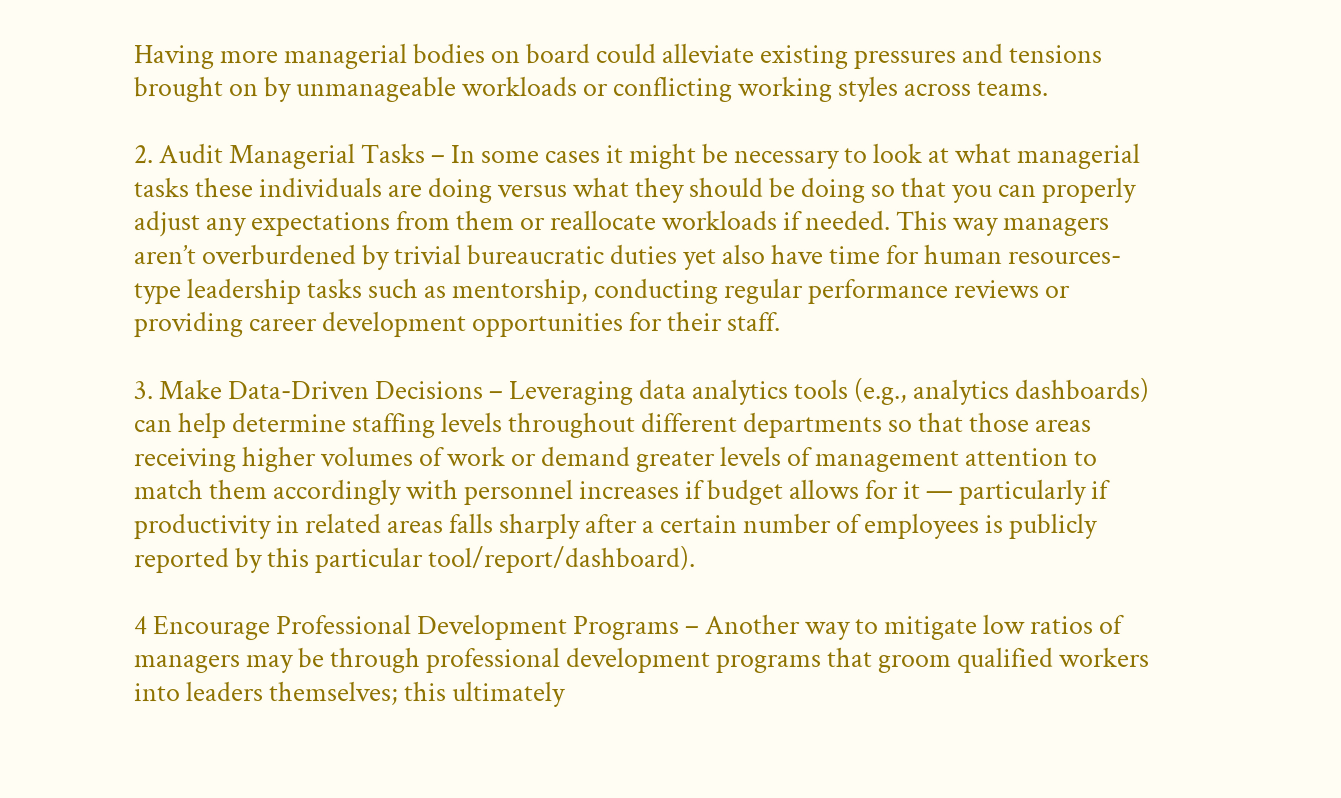Having more managerial bodies on board could alleviate existing pressures and tensions brought on by unmanageable workloads or conflicting working styles across teams.

2. Audit Managerial Tasks – In some cases it might be necessary to look at what managerial tasks these individuals are doing versus what they should be doing so that you can properly adjust any expectations from them or reallocate workloads if needed. This way managers aren’t overburdened by trivial bureaucratic duties yet also have time for human resources-type leadership tasks such as mentorship, conducting regular performance reviews or providing career development opportunities for their staff.

3. Make Data-Driven Decisions – Leveraging data analytics tools (e.g., analytics dashboards) can help determine staffing levels throughout different departments so that those areas receiving higher volumes of work or demand greater levels of management attention to match them accordingly with personnel increases if budget allows for it — particularly if productivity in related areas falls sharply after a certain number of employees is publicly reported by this particular tool/report/dashboard).

4 Encourage Professional Development Programs – Another way to mitigate low ratios of managers may be through professional development programs that groom qualified workers into leaders themselves; this ultimately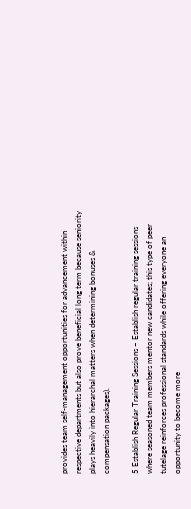provides team self-management opportunities for advancement within respective departments but also prove beneficial long term because seniority plays heavily into hierarchal matters when determining bonuses & compensation packages).

5 Establish Regular Training Sessions – Establish regular training sessions where seasoned team members mentor new candidates; this type of peer tutelage reinforces professional standards while offering everyone an opportunity to become more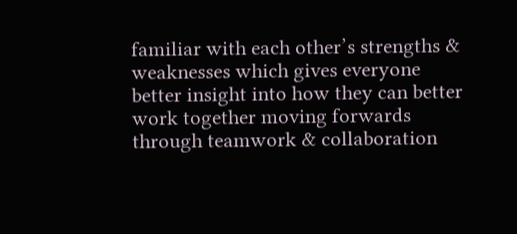familiar with each other’s strengths & weaknesses which gives everyone better insight into how they can better work together moving forwards through teamwork & collaboration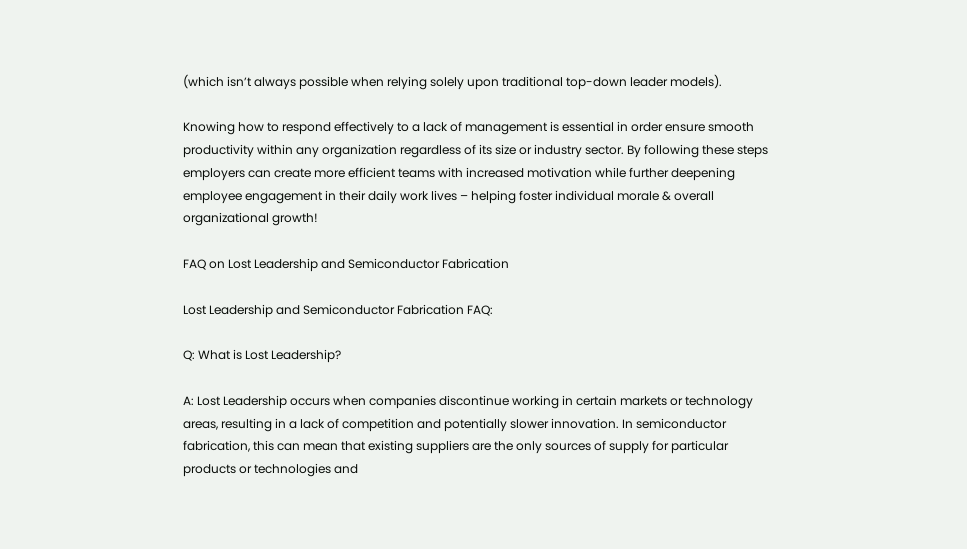(which isn’t always possible when relying solely upon traditional top-down leader models).

Knowing how to respond effectively to a lack of management is essential in order ensure smooth productivity within any organization regardless of its size or industry sector. By following these steps employers can create more efficient teams with increased motivation while further deepening employee engagement in their daily work lives – helping foster individual morale & overall organizational growth!

FAQ on Lost Leadership and Semiconductor Fabrication

Lost Leadership and Semiconductor Fabrication FAQ:

Q: What is Lost Leadership?

A: Lost Leadership occurs when companies discontinue working in certain markets or technology areas, resulting in a lack of competition and potentially slower innovation. In semiconductor fabrication, this can mean that existing suppliers are the only sources of supply for particular products or technologies and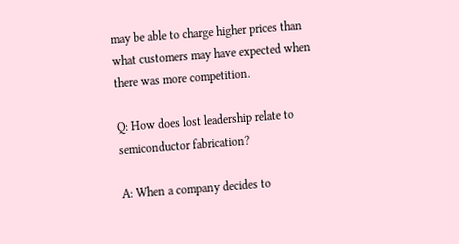may be able to charge higher prices than what customers may have expected when there was more competition.

Q: How does lost leadership relate to semiconductor fabrication?

A: When a company decides to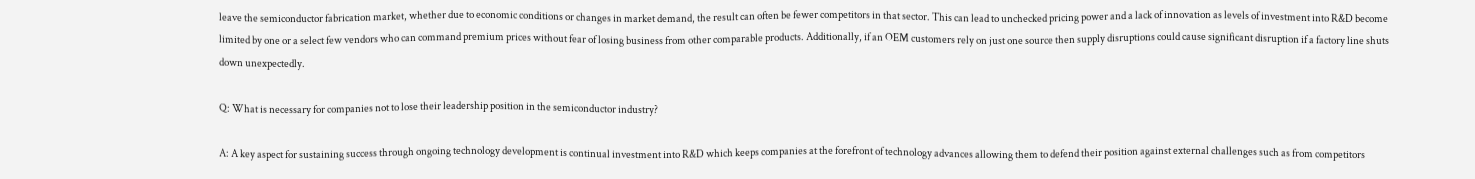leave the semiconductor fabrication market, whether due to economic conditions or changes in market demand, the result can often be fewer competitors in that sector. This can lead to unchecked pricing power and a lack of innovation as levels of investment into R&D become limited by one or a select few vendors who can command premium prices without fear of losing business from other comparable products. Additionally, if an OEM customers rely on just one source then supply disruptions could cause significant disruption if a factory line shuts down unexpectedly.

Q: What is necessary for companies not to lose their leadership position in the semiconductor industry?

A: A key aspect for sustaining success through ongoing technology development is continual investment into R&D which keeps companies at the forefront of technology advances allowing them to defend their position against external challenges such as from competitors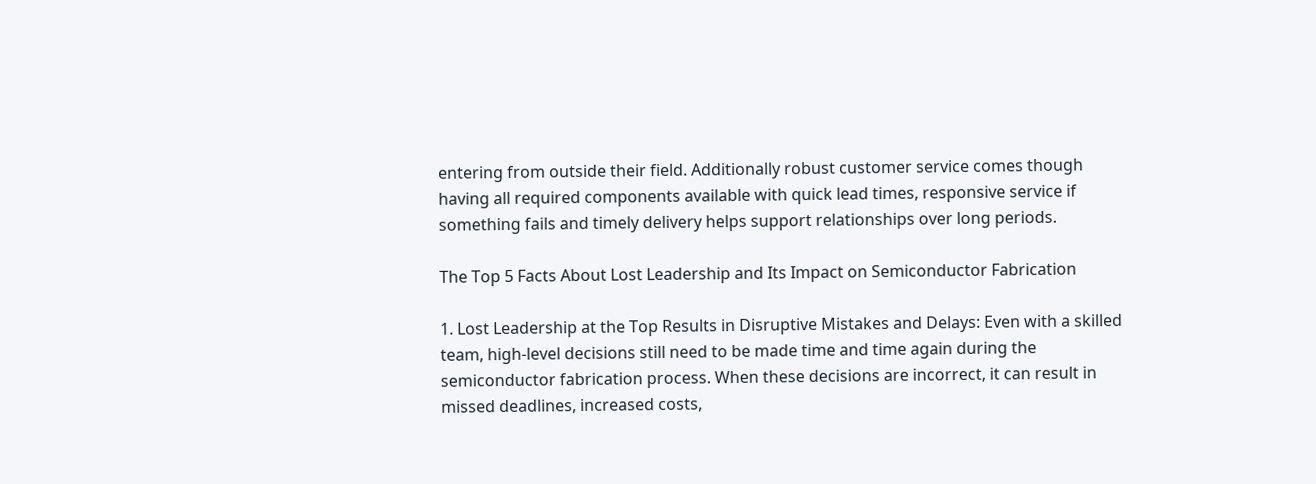entering from outside their field. Additionally robust customer service comes though having all required components available with quick lead times, responsive service if something fails and timely delivery helps support relationships over long periods.

The Top 5 Facts About Lost Leadership and Its Impact on Semiconductor Fabrication

1. Lost Leadership at the Top Results in Disruptive Mistakes and Delays: Even with a skilled team, high-level decisions still need to be made time and time again during the semiconductor fabrication process. When these decisions are incorrect, it can result in missed deadlines, increased costs,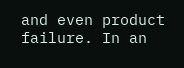and even product failure. In an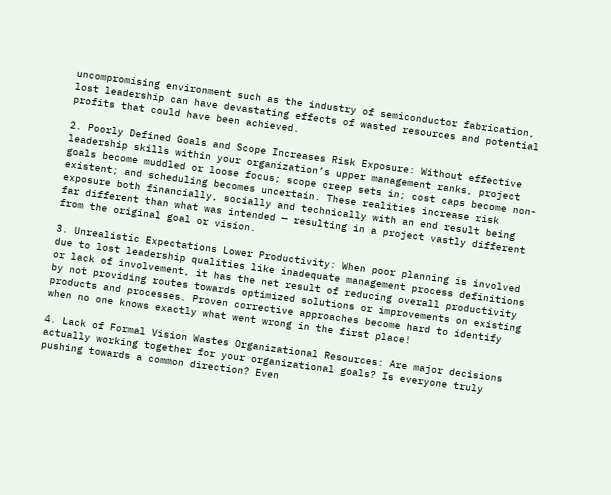uncompromising environment such as the industry of semiconductor fabrication, lost leadership can have devastating effects of wasted resources and potential profits that could have been achieved.

2. Poorly Defined Goals and Scope Increases Risk Exposure: Without effective leadership skills within your organization’s upper management ranks, project goals become muddled or loose focus; scope creep sets in; cost caps become non-existent; and scheduling becomes uncertain. These realities increase risk exposure both financially, socially and technically with an end result being far different than what was intended — resulting in a project vastly different from the original goal or vision.

3. Unrealistic Expectations Lower Productivity: When poor planning is involved due to lost leadership qualities like inadequate management process definitions or lack of involvement, it has the net result of reducing overall productivity by not providing routes towards optimized solutions or improvements on existing products and processes. Proven corrective approaches become hard to identify when no one knows exactly what went wrong in the first place!

4. Lack of Formal Vision Wastes Organizational Resources: Are major decisions actually working together for your organizational goals? Is everyone truly pushing towards a common direction? Even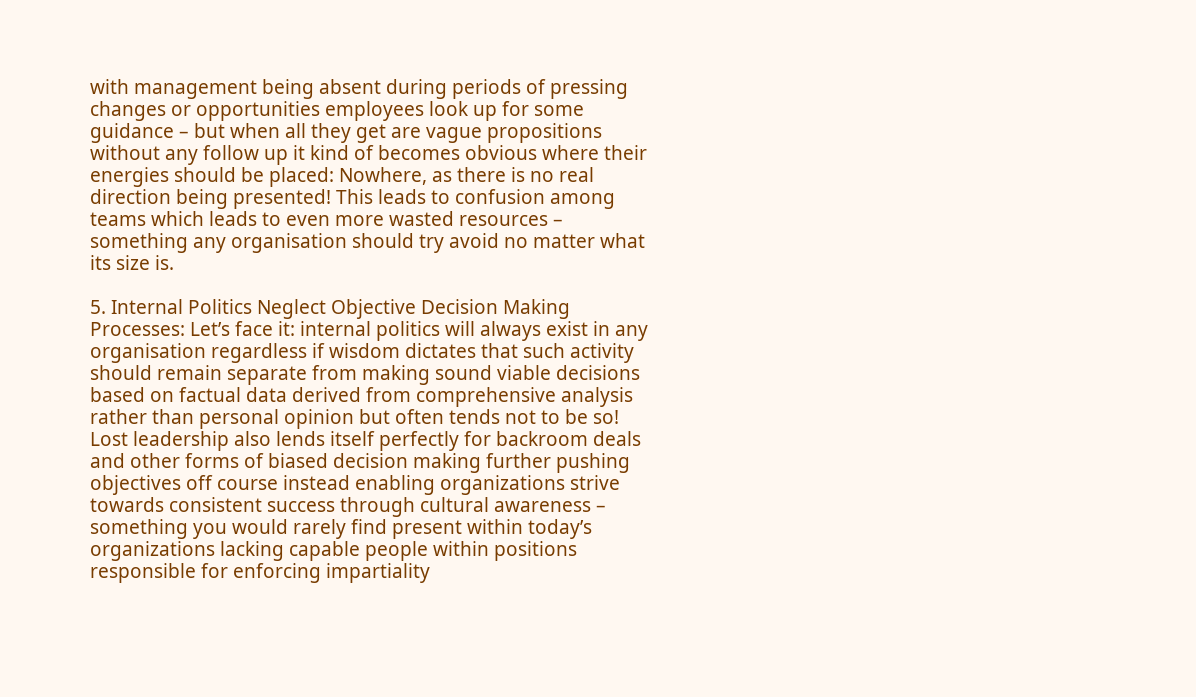with management being absent during periods of pressing changes or opportunities employees look up for some guidance – but when all they get are vague propositions without any follow up it kind of becomes obvious where their energies should be placed: Nowhere, as there is no real direction being presented! This leads to confusion among teams which leads to even more wasted resources – something any organisation should try avoid no matter what its size is.

5. Internal Politics Neglect Objective Decision Making Processes: Let’s face it: internal politics will always exist in any organisation regardless if wisdom dictates that such activity should remain separate from making sound viable decisions based on factual data derived from comprehensive analysis rather than personal opinion but often tends not to be so! Lost leadership also lends itself perfectly for backroom deals and other forms of biased decision making further pushing objectives off course instead enabling organizations strive towards consistent success through cultural awareness – something you would rarely find present within today’s organizations lacking capable people within positions responsible for enforcing impartiality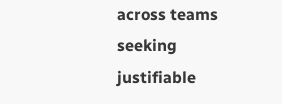across teams seeking justifiable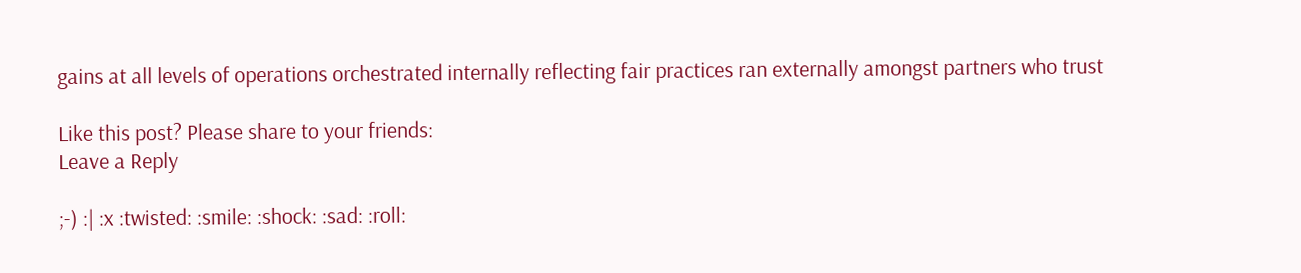gains at all levels of operations orchestrated internally reflecting fair practices ran externally amongst partners who trust

Like this post? Please share to your friends:
Leave a Reply

;-) :| :x :twisted: :smile: :shock: :sad: :roll: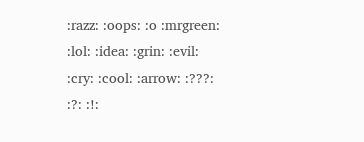:razz: :oops: :o :mrgreen: :lol: :idea: :grin: :evil: :cry: :cool: :arrow: :???: :?: :!: